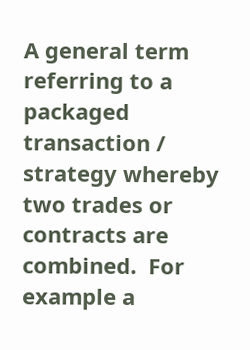A general term referring to a packaged transaction / strategy whereby two trades or contracts are combined.  For example a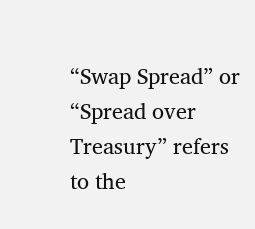“Swap Spread” or “Spread over Treasury” refers to the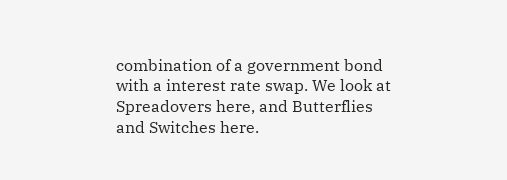combination of a government bond with a interest rate swap. We look at Spreadovers here, and Butterflies and Switches here.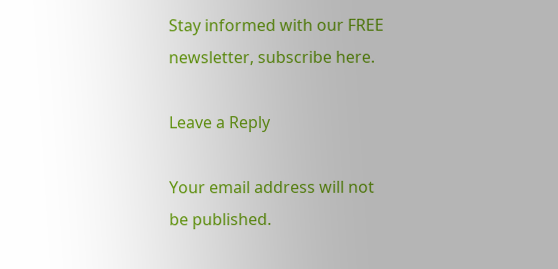Stay informed with our FREE newsletter, subscribe here.

Leave a Reply

Your email address will not be published.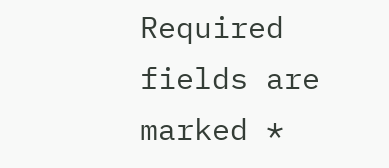Required fields are marked *